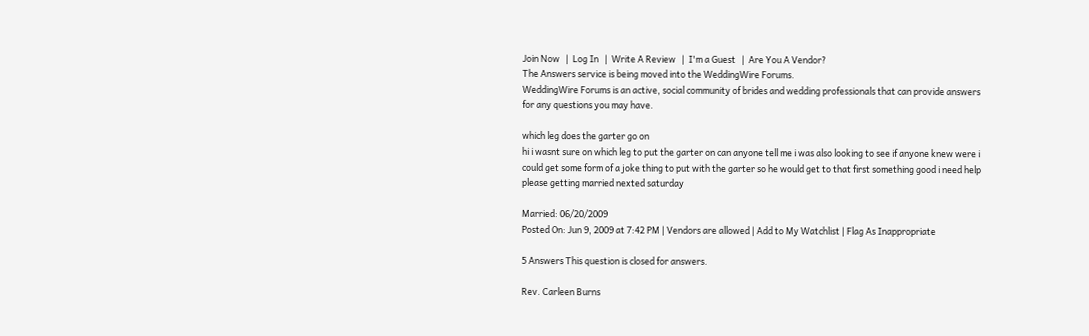Join Now   |  Log In   |  Write A Review   |  I'm a Guest   |  Are You A Vendor?
The Answers service is being moved into the WeddingWire Forums.
WeddingWire Forums is an active, social community of brides and wedding professionals that can provide answers for any questions you may have.

which leg does the garter go on
hi i wasnt sure on which leg to put the garter on can anyone tell me i was also looking to see if anyone knew were i could get some form of a joke thing to put with the garter so he would get to that first something good i need help please getting married nexted saturday

Married: 06/20/2009
Posted On: Jun 9, 2009 at 7:42 PM | Vendors are allowed | Add to My Watchlist | Flag As Inappropriate

5 Answers This question is closed for answers.

Rev. Carleen Burns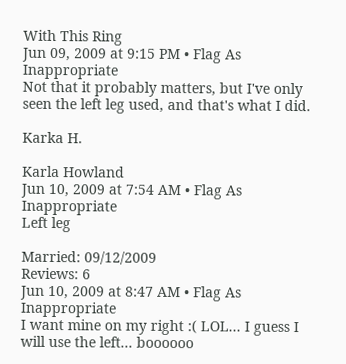With This Ring
Jun 09, 2009 at 9:15 PM • Flag As Inappropriate
Not that it probably matters, but I've only seen the left leg used, and that's what I did.

Karka H.

Karla Howland
Jun 10, 2009 at 7:54 AM • Flag As Inappropriate
Left leg

Married: 09/12/2009
Reviews: 6
Jun 10, 2009 at 8:47 AM • Flag As Inappropriate
I want mine on my right :( LOL... I guess I will use the left... boooooo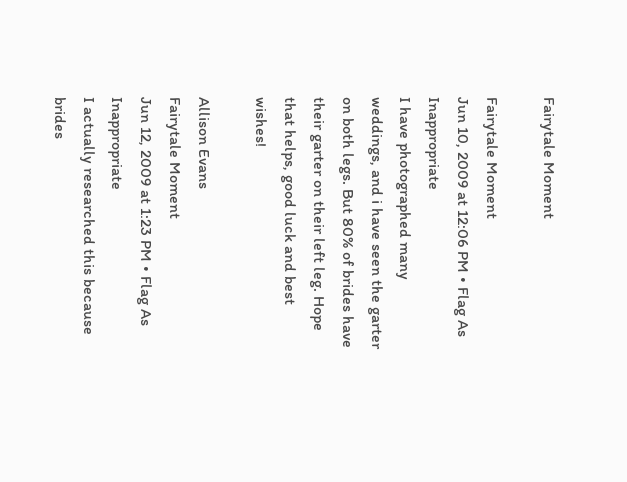Fairytale Moment

Fairytale Moment
Jun 10, 2009 at 12:06 PM • Flag As Inappropriate
I have photographed many weddings, and i have seen the garter on both legs. But 80% of brides have their garter on their left leg. Hope that helps, good luck and best wishes!

Allison Evans
Fairytale Moment
Jun 12, 2009 at 1:23 PM • Flag As Inappropriate
I actually researched this because brides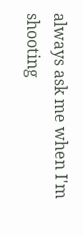always ask me when I'm shooting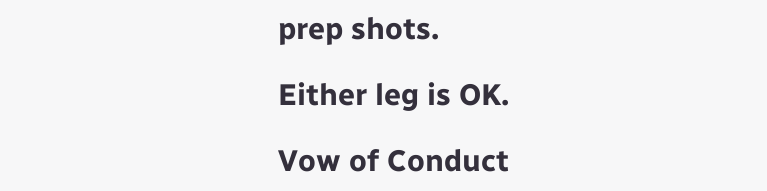prep shots.

Either leg is OK.

Vow of Conduct